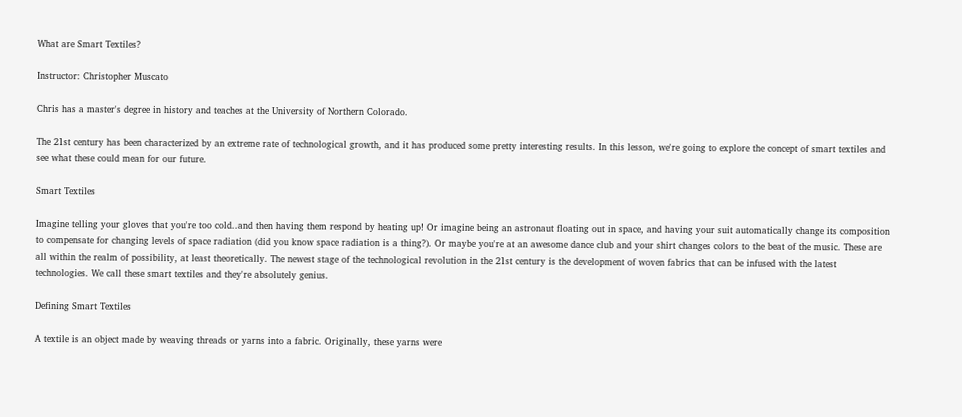What are Smart Textiles?

Instructor: Christopher Muscato

Chris has a master's degree in history and teaches at the University of Northern Colorado.

The 21st century has been characterized by an extreme rate of technological growth, and it has produced some pretty interesting results. In this lesson, we're going to explore the concept of smart textiles and see what these could mean for our future.

Smart Textiles

Imagine telling your gloves that you're too cold..and then having them respond by heating up! Or imagine being an astronaut floating out in space, and having your suit automatically change its composition to compensate for changing levels of space radiation (did you know space radiation is a thing?). Or maybe you're at an awesome dance club and your shirt changes colors to the beat of the music. These are all within the realm of possibility, at least theoretically. The newest stage of the technological revolution in the 21st century is the development of woven fabrics that can be infused with the latest technologies. We call these smart textiles and they're absolutely genius.

Defining Smart Textiles

A textile is an object made by weaving threads or yarns into a fabric. Originally, these yarns were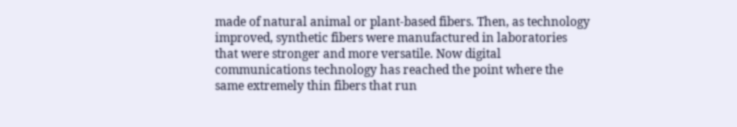made of natural animal or plant-based fibers. Then, as technology improved, synthetic fibers were manufactured in laboratories that were stronger and more versatile. Now digital communications technology has reached the point where the same extremely thin fibers that run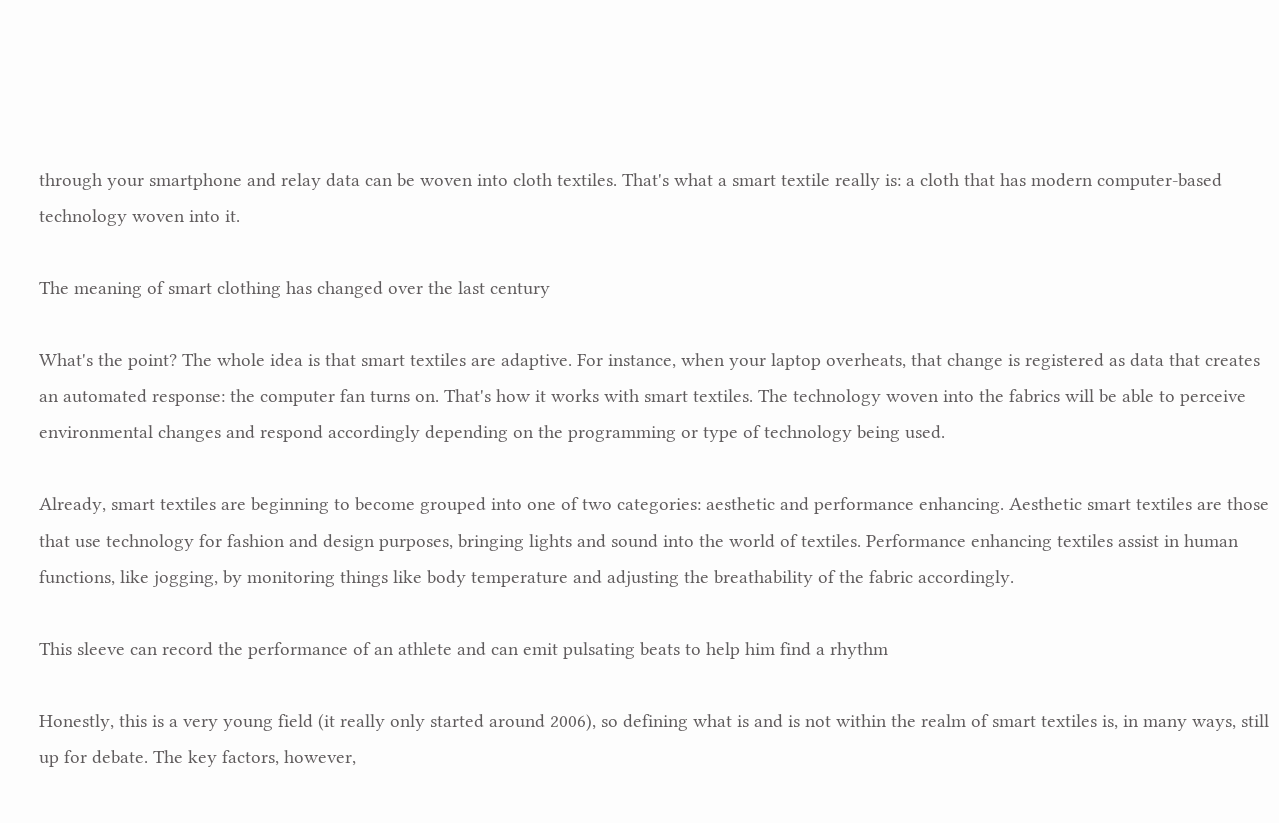through your smartphone and relay data can be woven into cloth textiles. That's what a smart textile really is: a cloth that has modern computer-based technology woven into it.

The meaning of smart clothing has changed over the last century

What's the point? The whole idea is that smart textiles are adaptive. For instance, when your laptop overheats, that change is registered as data that creates an automated response: the computer fan turns on. That's how it works with smart textiles. The technology woven into the fabrics will be able to perceive environmental changes and respond accordingly depending on the programming or type of technology being used.

Already, smart textiles are beginning to become grouped into one of two categories: aesthetic and performance enhancing. Aesthetic smart textiles are those that use technology for fashion and design purposes, bringing lights and sound into the world of textiles. Performance enhancing textiles assist in human functions, like jogging, by monitoring things like body temperature and adjusting the breathability of the fabric accordingly.

This sleeve can record the performance of an athlete and can emit pulsating beats to help him find a rhythm

Honestly, this is a very young field (it really only started around 2006), so defining what is and is not within the realm of smart textiles is, in many ways, still up for debate. The key factors, however,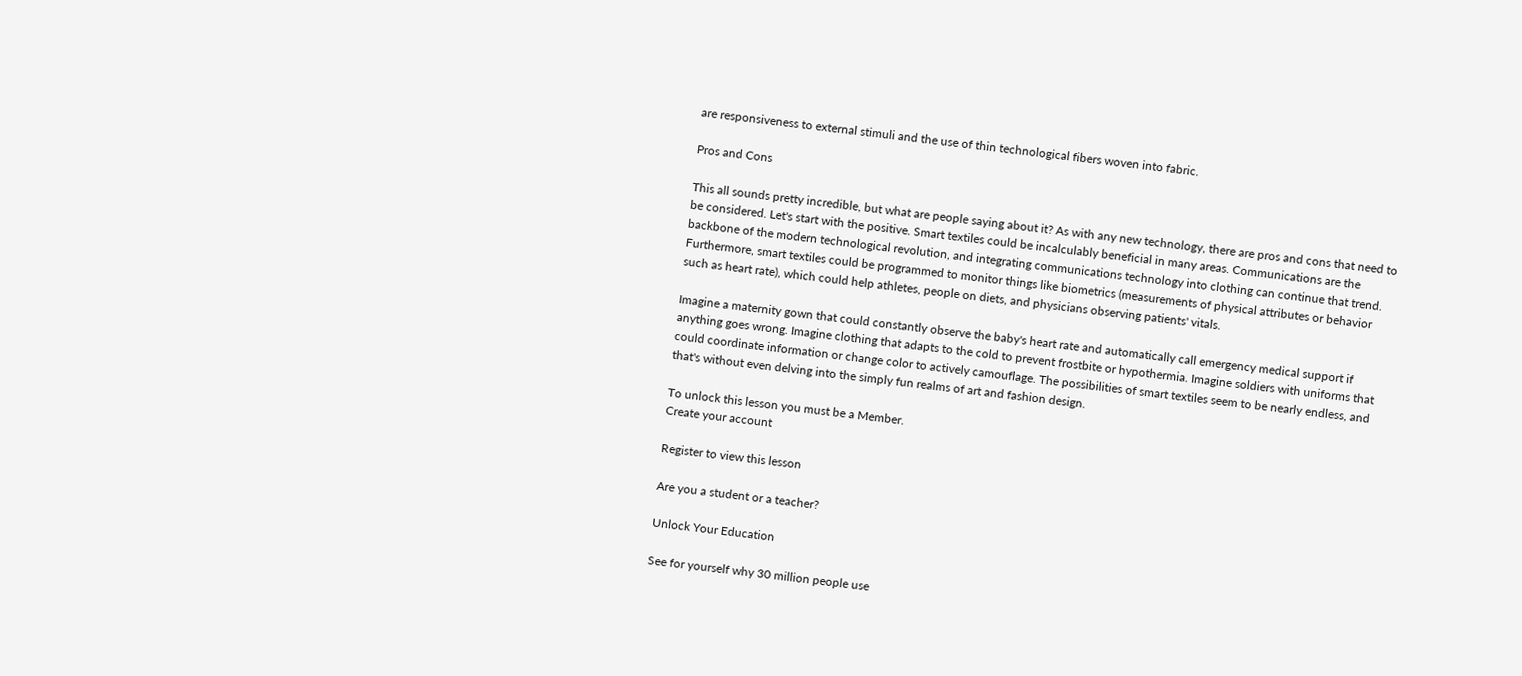are responsiveness to external stimuli and the use of thin technological fibers woven into fabric.

Pros and Cons

This all sounds pretty incredible, but what are people saying about it? As with any new technology, there are pros and cons that need to be considered. Let's start with the positive. Smart textiles could be incalculably beneficial in many areas. Communications are the backbone of the modern technological revolution, and integrating communications technology into clothing can continue that trend. Furthermore, smart textiles could be programmed to monitor things like biometrics (measurements of physical attributes or behavior such as heart rate), which could help athletes, people on diets, and physicians observing patients' vitals.

Imagine a maternity gown that could constantly observe the baby's heart rate and automatically call emergency medical support if anything goes wrong. Imagine clothing that adapts to the cold to prevent frostbite or hypothermia. Imagine soldiers with uniforms that could coordinate information or change color to actively camouflage. The possibilities of smart textiles seem to be nearly endless, and that's without even delving into the simply fun realms of art and fashion design.

To unlock this lesson you must be a Member.
Create your account

Register to view this lesson

Are you a student or a teacher?

Unlock Your Education

See for yourself why 30 million people use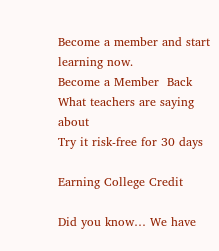Become a member and start learning now.
Become a Member  Back
What teachers are saying about
Try it risk-free for 30 days

Earning College Credit

Did you know… We have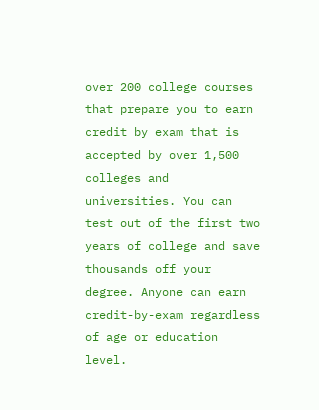over 200 college courses that prepare you to earn credit by exam that is accepted by over 1,500 colleges and universities. You can test out of the first two years of college and save thousands off your degree. Anyone can earn credit-by-exam regardless of age or education level.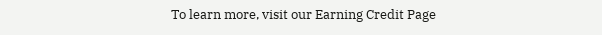To learn more, visit our Earning Credit Page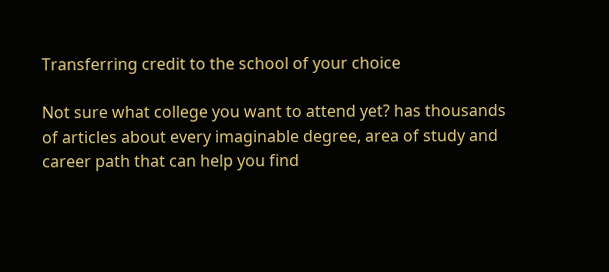Transferring credit to the school of your choice

Not sure what college you want to attend yet? has thousands of articles about every imaginable degree, area of study and career path that can help you find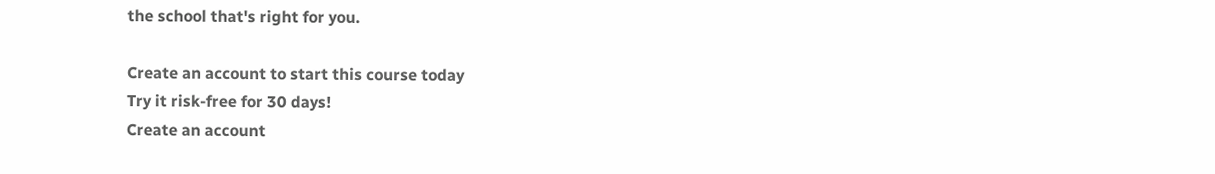the school that's right for you.

Create an account to start this course today
Try it risk-free for 30 days!
Create an account